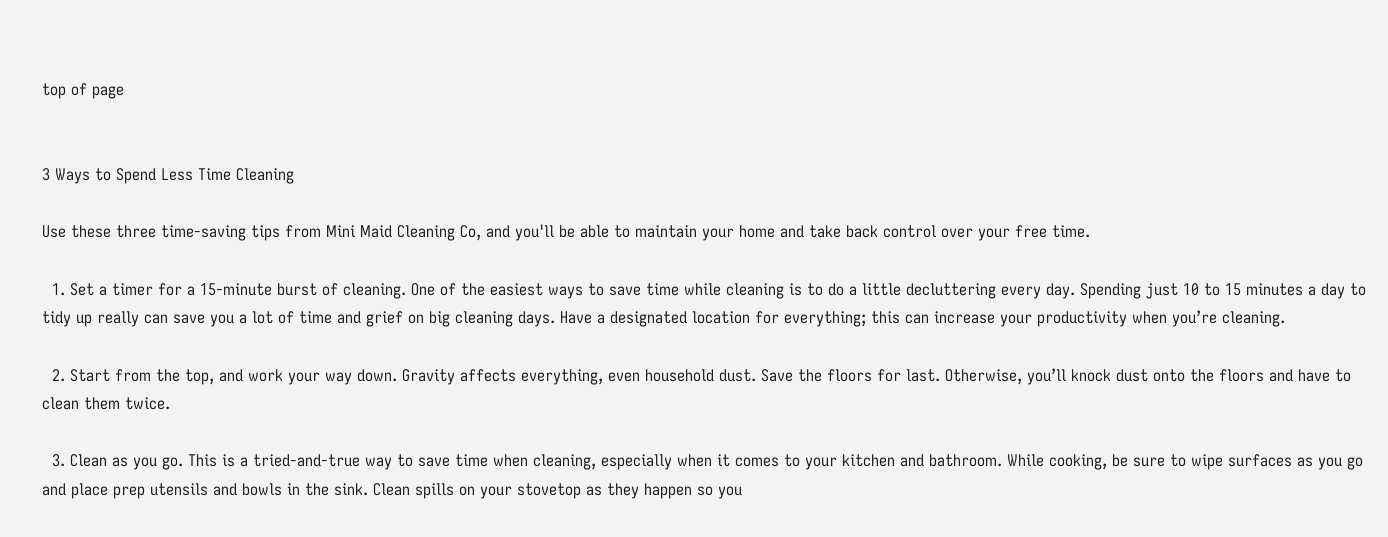top of page


3 Ways to Spend Less Time Cleaning

Use these three time-saving tips from Mini Maid Cleaning Co, and you'll be able to maintain your home and take back control over your free time.

  1. Set a timer for a 15-minute burst of cleaning. One of the easiest ways to save time while cleaning is to do a little decluttering every day. Spending just 10 to 15 minutes a day to tidy up really can save you a lot of time and grief on big cleaning days. Have a designated location for everything; this can increase your productivity when you’re cleaning.

  2. Start from the top, and work your way down. Gravity affects everything, even household dust. Save the floors for last. Otherwise, you’ll knock dust onto the floors and have to clean them twice.

  3. Clean as you go. This is a tried-and-true way to save time when cleaning, especially when it comes to your kitchen and bathroom. While cooking, be sure to wipe surfaces as you go and place prep utensils and bowls in the sink. Clean spills on your stovetop as they happen so you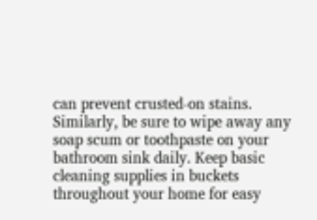can prevent crusted-on stains. Similarly, be sure to wipe away any soap scum or toothpaste on your bathroom sink daily. Keep basic cleaning supplies in buckets throughout your home for easy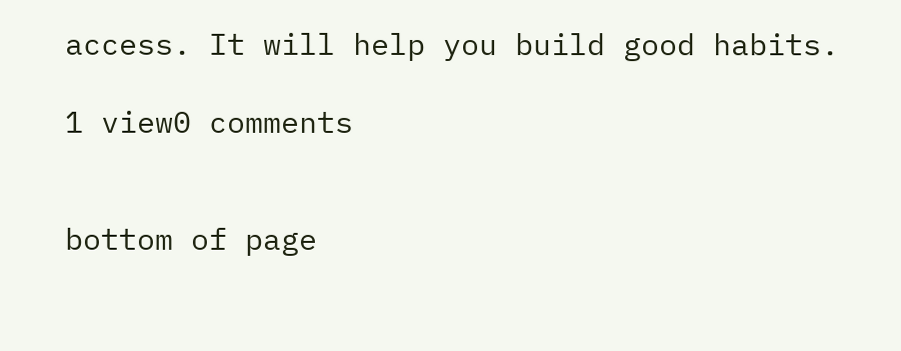access. It will help you build good habits.

1 view0 comments


bottom of page